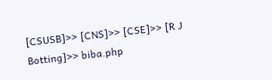[CSUSB]>> [CNS]>> [CSE]>> [R J Botting]>> biba.php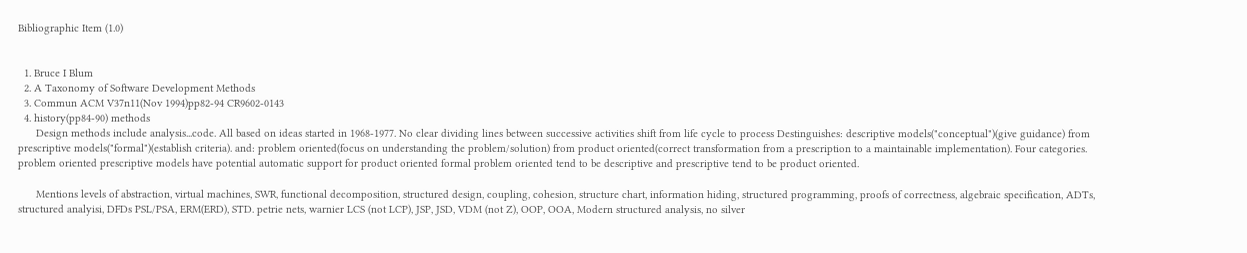Bibliographic Item (1.0)


  1. Bruce I Blum
  2. A Taxonomy of Software Development Methods
  3. Commun ACM V37n11(Nov 1994)pp82-94 CR9602-0143
  4. history(pp84-90) methods
      Design methods include analysis...code. All based on ideas started in 1968-1977. No clear dividing lines between successive activities shift from life cycle to process Destinguishes: descriptive models("conceptual")(give guidance) from prescriptive models("formal")(establish criteria). and: problem oriented(focus on understanding the problem/solution) from product oriented(correct transformation from a prescription to a maintainable implementation). Four categories. problem oriented prescriptive models have potential automatic support for product oriented formal problem oriented tend to be descriptive and prescriptive tend to be product oriented.

      Mentions levels of abstraction, virtual machines, SWR, functional decomposition, structured design, coupling, cohesion, structure chart, information hiding, structured programming, proofs of correctness, algebraic specification, ADTs, structured analyisi, DFDs PSL/PSA, ERM(ERD), STD. petrie nets, warnier LCS (not LCP), JSP, JSD, VDM (not Z), OOP, OOA, Modern structured analysis, no silver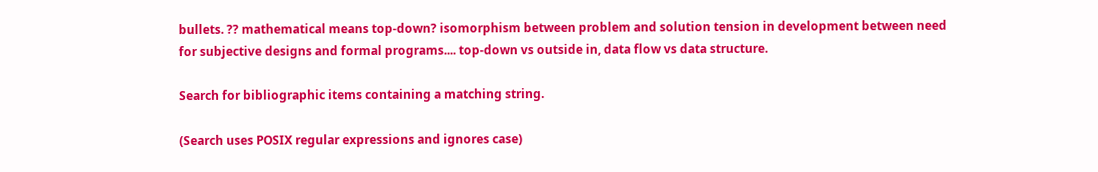bullets. ?? mathematical means top-down? isomorphism between problem and solution tension in development between need for subjective designs and formal programs.... top-down vs outside in, data flow vs data structure.

Search for bibliographic items containing a matching string.

(Search uses POSIX regular expressions and ignores case)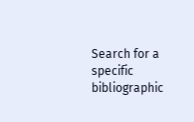Search for a specific bibliographic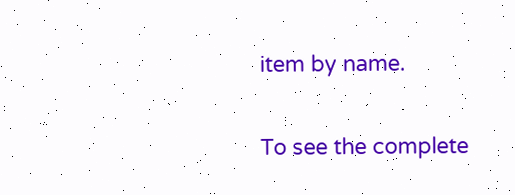item by name.

To see the complete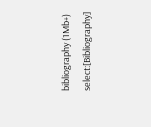bibliography (1Mb+) select:[Bibliography]